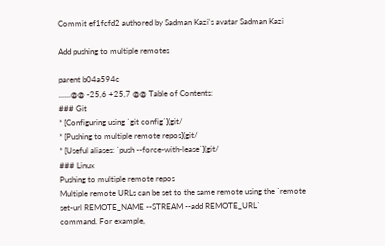Commit ef1fcfd2 authored by Sadman Kazi's avatar Sadman Kazi

Add pushing to multiple remotes

parent b04a594c
......@@ -25,6 +25,7 @@ Table of Contents:
### Git
* [Configuring using `git config`](git/
* [Pushing to multiple remote repos](git/
* [Useful aliases: `push --force-with-lease`](git/
### Linux
Pushing to multiple remote repos
Multiple remote URLs can be set to the same remote using the `remote set-url REMOTE_NAME --STREAM --add REMOTE_URL`
command. For example,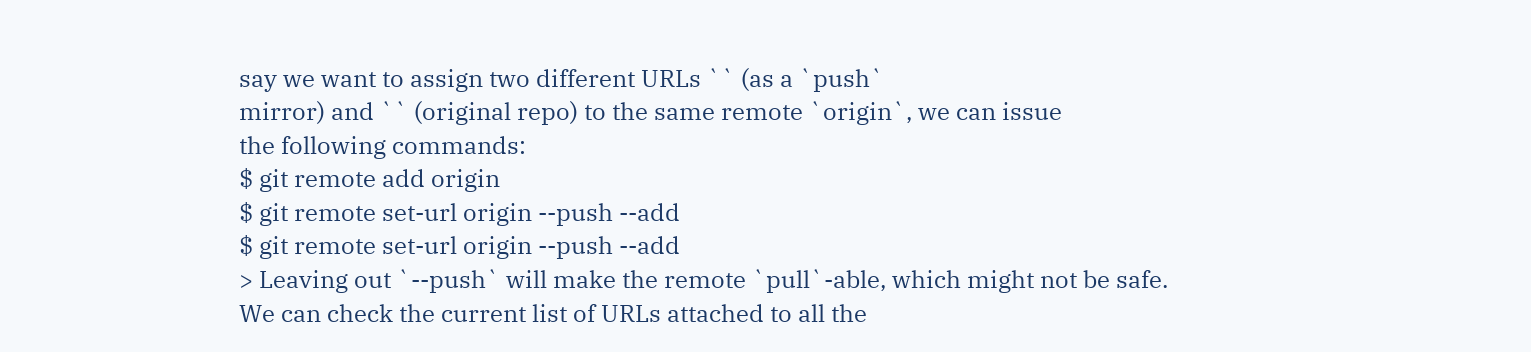say we want to assign two different URLs `` (as a `push`
mirror) and `` (original repo) to the same remote `origin`, we can issue
the following commands:
$ git remote add origin
$ git remote set-url origin --push --add
$ git remote set-url origin --push --add
> Leaving out `--push` will make the remote `pull`-able, which might not be safe.
We can check the current list of URLs attached to all the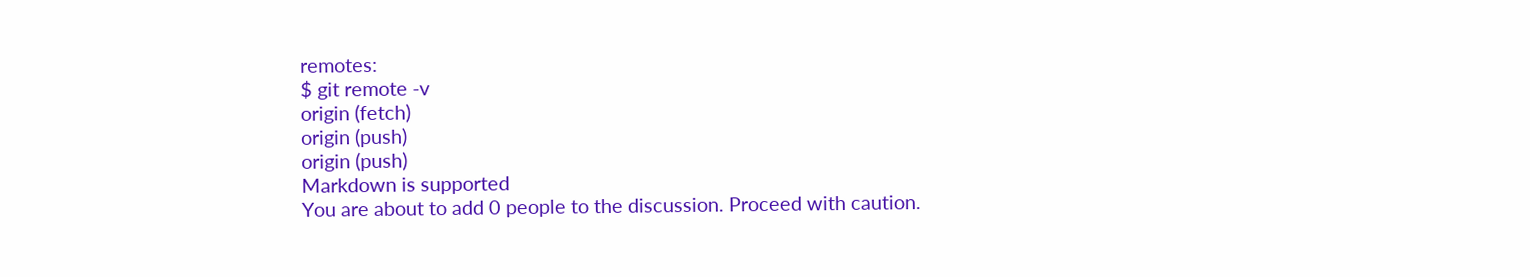remotes:
$ git remote -v
origin (fetch)
origin (push)
origin (push)
Markdown is supported
You are about to add 0 people to the discussion. Proceed with caution.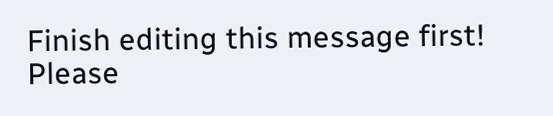Finish editing this message first!
Please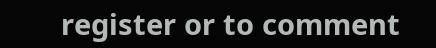register or to comment